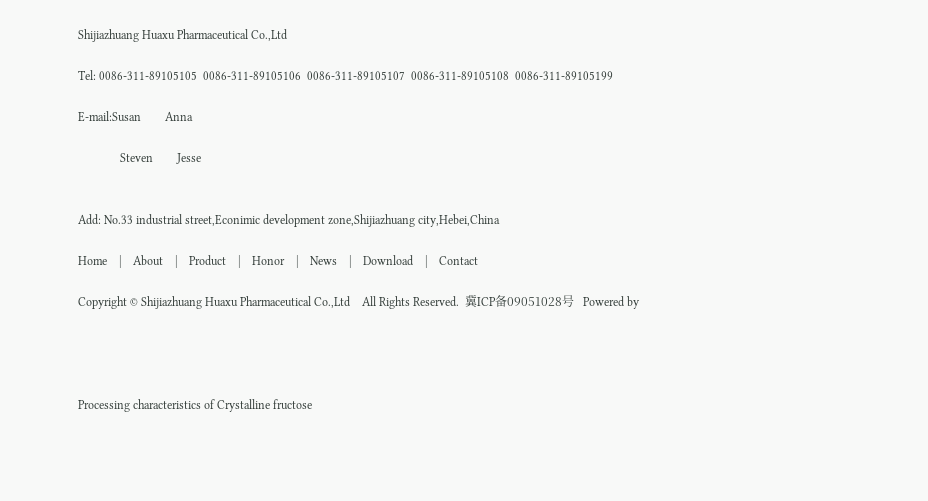Shijiazhuang Huaxu Pharmaceutical Co.,Ltd

Tel: 0086-311-89105105  0086-311-89105106  0086-311-89105107  0086-311-89105108  0086-311-89105199

E-mail:Susan        Anna

              Steven        Jesse


Add: No.33 industrial street,Econimic development zone,Shijiazhuang city,Hebei,China

Home    |    About    |    Product    |    Honor    |    News    |    Download    |    Contact

Copyright © Shijiazhuang Huaxu Pharmaceutical Co.,Ltd    All Rights Reserved.  冀ICP备09051028号   Powered by




Processing characteristics of Crystalline fructose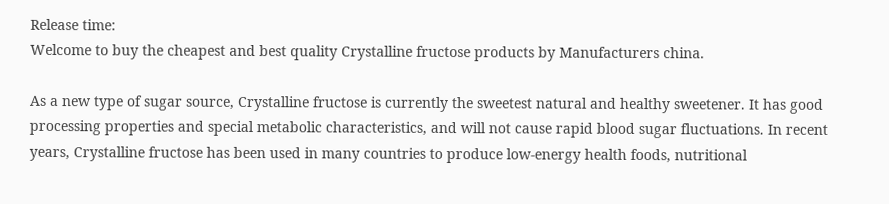Release time:
Welcome to buy the cheapest and best quality Crystalline fructose products by Manufacturers china.

As a new type of sugar source, Crystalline fructose is currently the sweetest natural and healthy sweetener. It has good processing properties and special metabolic characteristics, and will not cause rapid blood sugar fluctuations. In recent years, Crystalline fructose has been used in many countries to produce low-energy health foods, nutritional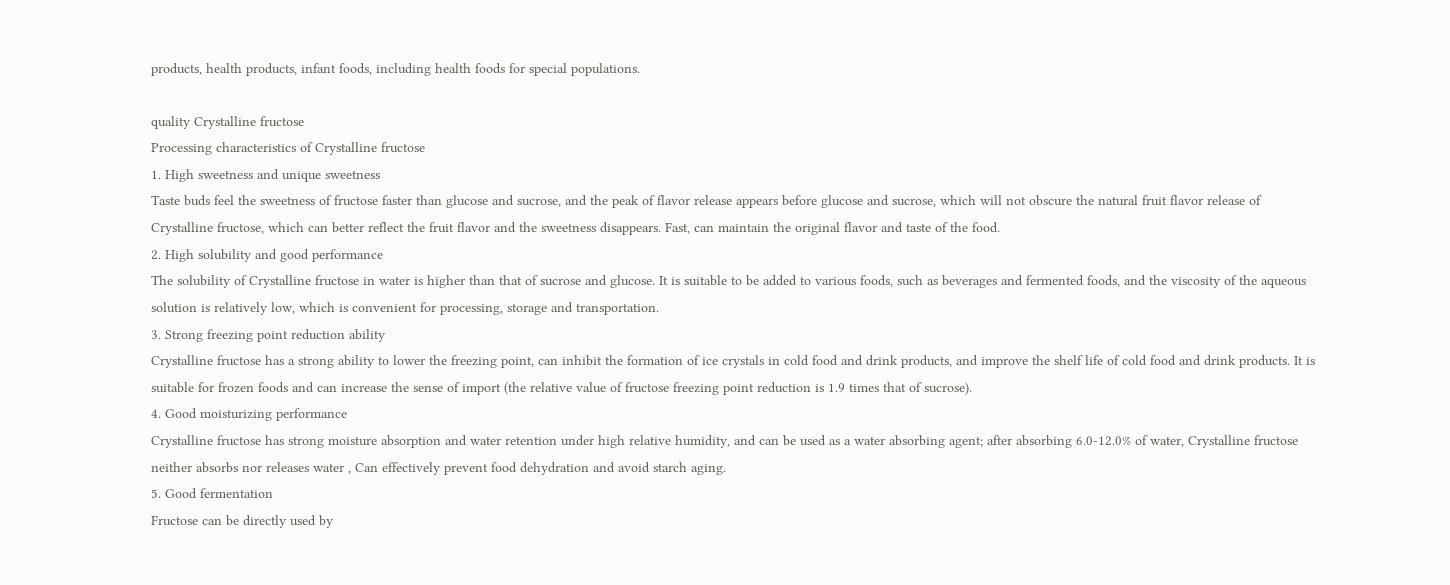products, health products, infant foods, including health foods for special populations.

quality Crystalline fructose
Processing characteristics of Crystalline fructose
1. High sweetness and unique sweetness
Taste buds feel the sweetness of fructose faster than glucose and sucrose, and the peak of flavor release appears before glucose and sucrose, which will not obscure the natural fruit flavor release of Crystalline fructose, which can better reflect the fruit flavor and the sweetness disappears. Fast, can maintain the original flavor and taste of the food.
2. High solubility and good performance
The solubility of Crystalline fructose in water is higher than that of sucrose and glucose. It is suitable to be added to various foods, such as beverages and fermented foods, and the viscosity of the aqueous solution is relatively low, which is convenient for processing, storage and transportation.
3. Strong freezing point reduction ability
Crystalline fructose has a strong ability to lower the freezing point, can inhibit the formation of ice crystals in cold food and drink products, and improve the shelf life of cold food and drink products. It is suitable for frozen foods and can increase the sense of import (the relative value of fructose freezing point reduction is 1.9 times that of sucrose).
4. Good moisturizing performance
Crystalline fructose has strong moisture absorption and water retention under high relative humidity, and can be used as a water absorbing agent; after absorbing 6.0-12.0% of water, Crystalline fructose neither absorbs nor releases water , Can effectively prevent food dehydration and avoid starch aging.
5. Good fermentation
Fructose can be directly used by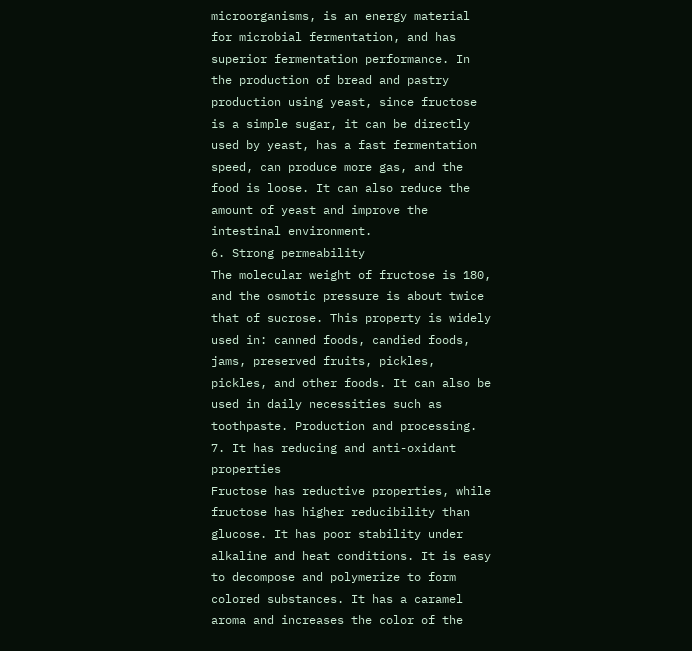microorganisms, is an energy material for microbial fermentation, and has superior fermentation performance. In the production of bread and pastry production using yeast, since fructose is a simple sugar, it can be directly used by yeast, has a fast fermentation speed, can produce more gas, and the food is loose. It can also reduce the amount of yeast and improve the intestinal environment.
6. Strong permeability
The molecular weight of fructose is 180, and the osmotic pressure is about twice that of sucrose. This property is widely used in: canned foods, candied foods, jams, preserved fruits, pickles, pickles, and other foods. It can also be used in daily necessities such as toothpaste. Production and processing.
7. It has reducing and anti-oxidant properties
Fructose has reductive properties, while fructose has higher reducibility than glucose. It has poor stability under alkaline and heat conditions. It is easy to decompose and polymerize to form colored substances. It has a caramel aroma and increases the color of the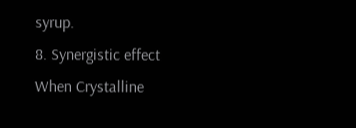syrup.
8. Synergistic effect
When Crystalline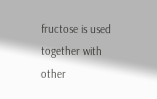fructose is used together with other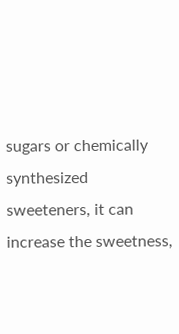sugars or chemically synthesized sweeteners, it can increase the sweetness,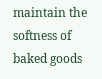maintain the softness of baked goods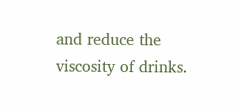and reduce the viscosity of drinks.